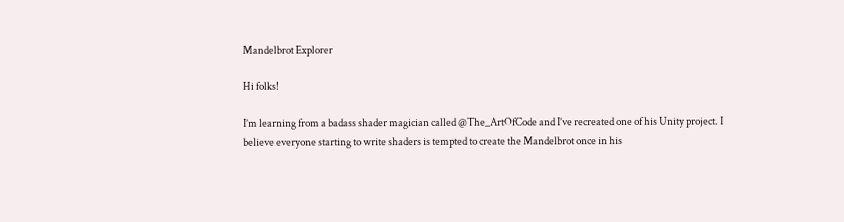Mandelbrot Explorer

Hi folks!

I’m learning from a badass shader magician called @The_ArtOfCode and I’ve recreated one of his Unity project. I believe everyone starting to write shaders is tempted to create the Mandelbrot once in his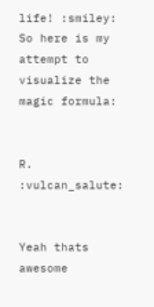life! :smiley: So here is my attempt to visualize the magic formula:


R. :vulcan_salute:


Yeah thats awesome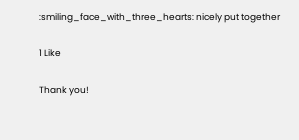:smiling_face_with_three_hearts: nicely put together

1 Like

Thank you!